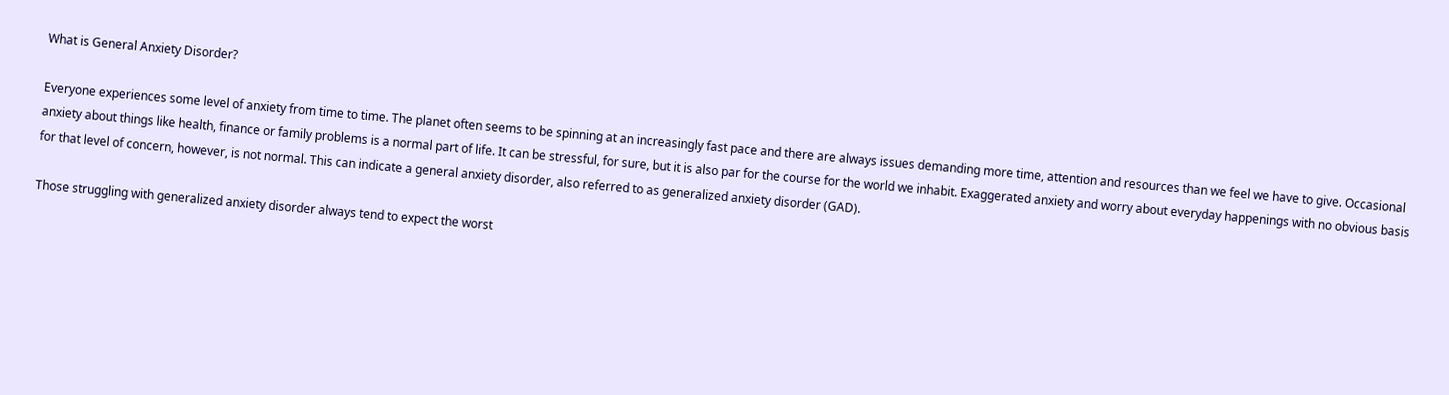What is General Anxiety Disorder?

Everyone experiences some level of anxiety from time to time. The planet often seems to be spinning at an increasingly fast pace and there are always issues demanding more time, attention and resources than we feel we have to give. Occasional anxiety about things like health, finance or family problems is a normal part of life. It can be stressful, for sure, but it is also par for the course for the world we inhabit. Exaggerated anxiety and worry about everyday happenings with no obvious basis for that level of concern, however, is not normal. This can indicate a general anxiety disorder, also referred to as generalized anxiety disorder (GAD).

Those struggling with generalized anxiety disorder always tend to expect the worst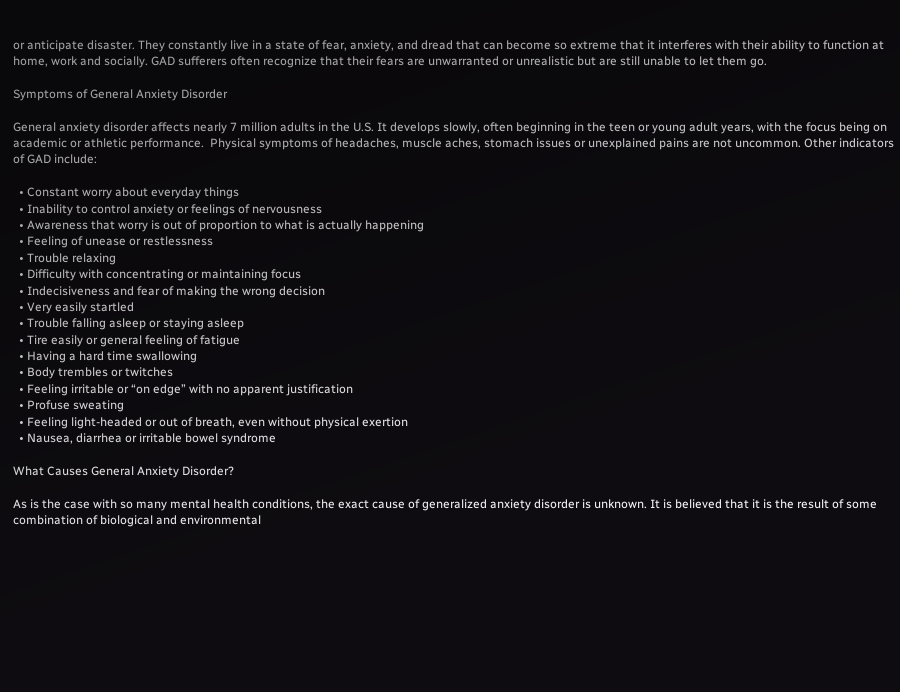or anticipate disaster. They constantly live in a state of fear, anxiety, and dread that can become so extreme that it interferes with their ability to function at home, work and socially. GAD sufferers often recognize that their fears are unwarranted or unrealistic but are still unable to let them go.

Symptoms of General Anxiety Disorder

General anxiety disorder affects nearly 7 million adults in the U.S. It develops slowly, often beginning in the teen or young adult years, with the focus being on academic or athletic performance.  Physical symptoms of headaches, muscle aches, stomach issues or unexplained pains are not uncommon. Other indicators of GAD include:

  • Constant worry about everyday things
  • Inability to control anxiety or feelings of nervousness
  • Awareness that worry is out of proportion to what is actually happening
  • Feeling of unease or restlessness
  • Trouble relaxing
  • Difficulty with concentrating or maintaining focus
  • Indecisiveness and fear of making the wrong decision
  • Very easily startled
  • Trouble falling asleep or staying asleep
  • Tire easily or general feeling of fatigue
  • Having a hard time swallowing
  • Body trembles or twitches
  • Feeling irritable or “on edge” with no apparent justification
  • Profuse sweating
  • Feeling light-headed or out of breath, even without physical exertion
  • Nausea, diarrhea or irritable bowel syndrome

What Causes General Anxiety Disorder?

As is the case with so many mental health conditions, the exact cause of generalized anxiety disorder is unknown. It is believed that it is the result of some combination of biological and environmental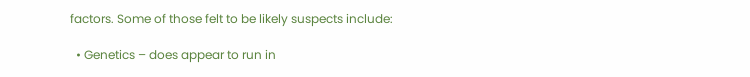factors. Some of those felt to be likely suspects include:

  • Genetics – does appear to run in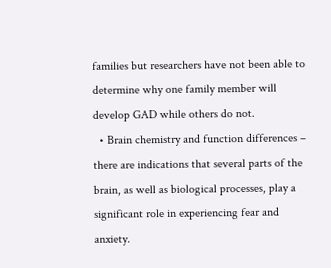families but researchers have not been able to determine why one family member will develop GAD while others do not.
  • Brain chemistry and function differences – there are indications that several parts of the brain, as well as biological processes, play a significant role in experiencing fear and anxiety.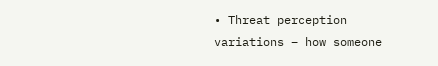• Threat perception variations – how someone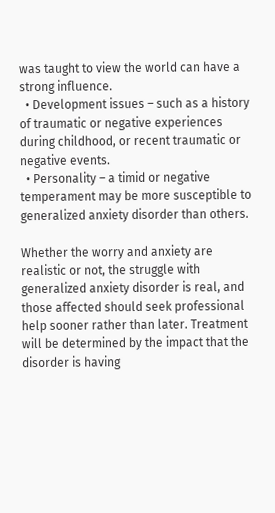was taught to view the world can have a strong influence.
  • Development issues – such as a history of traumatic or negative experiences during childhood, or recent traumatic or negative events.
  • Personality – a timid or negative temperament may be more susceptible to generalized anxiety disorder than others.

Whether the worry and anxiety are realistic or not, the struggle with generalized anxiety disorder is real, and those affected should seek professional help sooner rather than later. Treatment will be determined by the impact that the disorder is having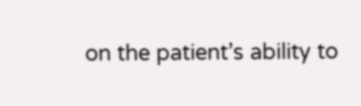on the patient’s ability to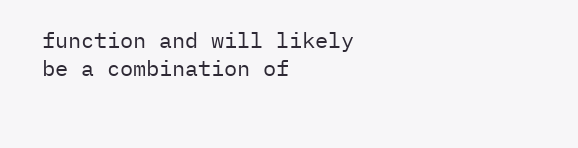function and will likely be a combination of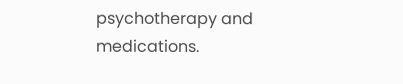psychotherapy and medications.